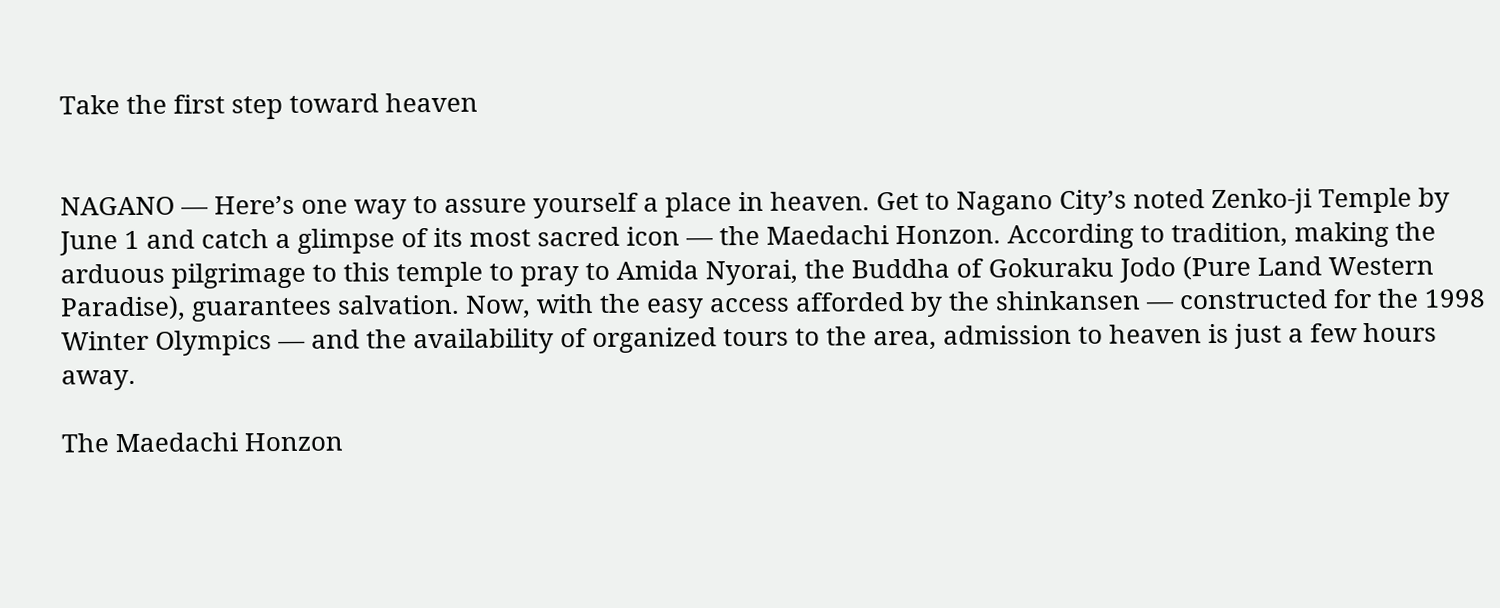Take the first step toward heaven


NAGANO — Here’s one way to assure yourself a place in heaven. Get to Nagano City’s noted Zenko-ji Temple by June 1 and catch a glimpse of its most sacred icon — the Maedachi Honzon. According to tradition, making the arduous pilgrimage to this temple to pray to Amida Nyorai, the Buddha of Gokuraku Jodo (Pure Land Western Paradise), guarantees salvation. Now, with the easy access afforded by the shinkansen — constructed for the 1998 Winter Olympics — and the availability of organized tours to the area, admission to heaven is just a few hours away.

The Maedachi Honzon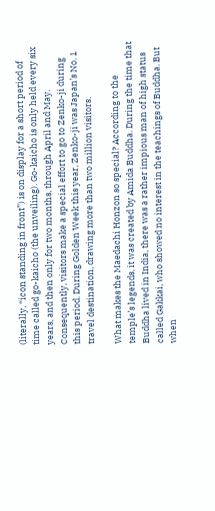(literally, “icon standing in front”) is on display for a short period of time called go-kaicho (the unveiling). Go-kaicho is only held every six years, and then only for two months, through April and May. Consequently, visitors make a special effort to go to Zenko-ji during this period. During Golden Week this year, Zenko-ji was Japan’s No. 1 travel destination, drawing more than two million visitors.

What makes the Maedachi Honzon so special? According to the temple’s legends, it was created by Amida Buddha. During the time that Buddha lived in India, there was a rather impious man of high status called Gakkai, who showed no interest in the teachings of Buddha. But when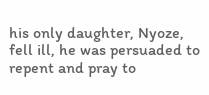his only daughter, Nyoze, fell ill, he was persuaded to repent and pray to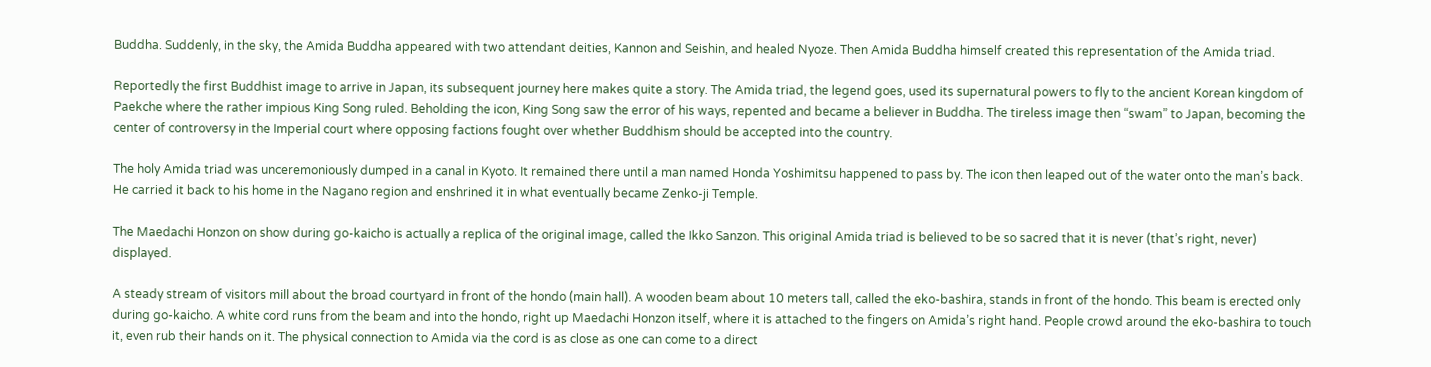Buddha. Suddenly, in the sky, the Amida Buddha appeared with two attendant deities, Kannon and Seishin, and healed Nyoze. Then Amida Buddha himself created this representation of the Amida triad.

Reportedly the first Buddhist image to arrive in Japan, its subsequent journey here makes quite a story. The Amida triad, the legend goes, used its supernatural powers to fly to the ancient Korean kingdom of Paekche where the rather impious King Song ruled. Beholding the icon, King Song saw the error of his ways, repented and became a believer in Buddha. The tireless image then “swam” to Japan, becoming the center of controversy in the Imperial court where opposing factions fought over whether Buddhism should be accepted into the country.

The holy Amida triad was unceremoniously dumped in a canal in Kyoto. It remained there until a man named Honda Yoshimitsu happened to pass by. The icon then leaped out of the water onto the man’s back. He carried it back to his home in the Nagano region and enshrined it in what eventually became Zenko-ji Temple.

The Maedachi Honzon on show during go-kaicho is actually a replica of the original image, called the Ikko Sanzon. This original Amida triad is believed to be so sacred that it is never (that’s right, never) displayed.

A steady stream of visitors mill about the broad courtyard in front of the hondo (main hall). A wooden beam about 10 meters tall, called the eko-bashira, stands in front of the hondo. This beam is erected only during go-kaicho. A white cord runs from the beam and into the hondo, right up Maedachi Honzon itself, where it is attached to the fingers on Amida’s right hand. People crowd around the eko-bashira to touch it, even rub their hands on it. The physical connection to Amida via the cord is as close as one can come to a direct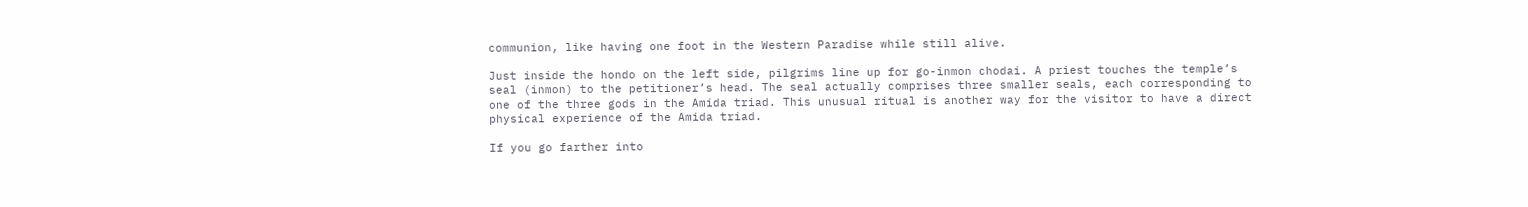communion, like having one foot in the Western Paradise while still alive.

Just inside the hondo on the left side, pilgrims line up for go-inmon chodai. A priest touches the temple’s seal (inmon) to the petitioner’s head. The seal actually comprises three smaller seals, each corresponding to one of the three gods in the Amida triad. This unusual ritual is another way for the visitor to have a direct physical experience of the Amida triad.

If you go farther into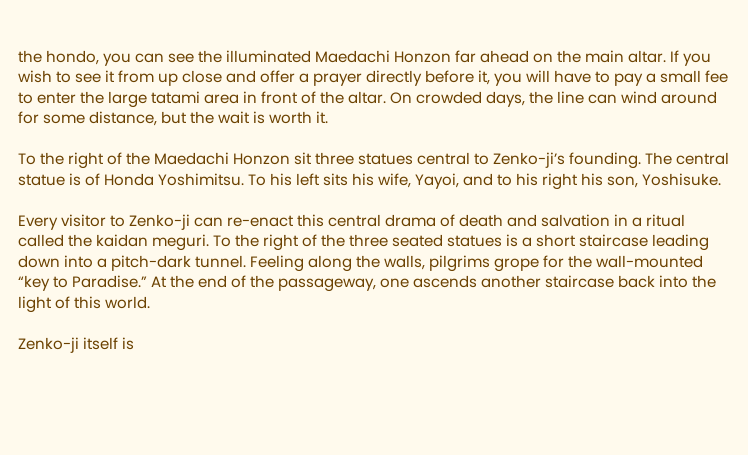the hondo, you can see the illuminated Maedachi Honzon far ahead on the main altar. If you wish to see it from up close and offer a prayer directly before it, you will have to pay a small fee to enter the large tatami area in front of the altar. On crowded days, the line can wind around for some distance, but the wait is worth it.

To the right of the Maedachi Honzon sit three statues central to Zenko-ji’s founding. The central statue is of Honda Yoshimitsu. To his left sits his wife, Yayoi, and to his right his son, Yoshisuke.

Every visitor to Zenko-ji can re-enact this central drama of death and salvation in a ritual called the kaidan meguri. To the right of the three seated statues is a short staircase leading down into a pitch-dark tunnel. Feeling along the walls, pilgrims grope for the wall-mounted “key to Paradise.” At the end of the passageway, one ascends another staircase back into the light of this world.

Zenko-ji itself is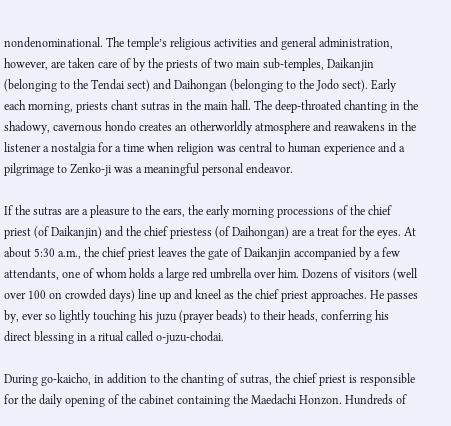nondenominational. The temple’s religious activities and general administration, however, are taken care of by the priests of two main sub-temples, Daikanjin (belonging to the Tendai sect) and Daihongan (belonging to the Jodo sect). Early each morning, priests chant sutras in the main hall. The deep-throated chanting in the shadowy, cavernous hondo creates an otherworldly atmosphere and reawakens in the listener a nostalgia for a time when religion was central to human experience and a pilgrimage to Zenko-ji was a meaningful personal endeavor.

If the sutras are a pleasure to the ears, the early morning processions of the chief priest (of Daikanjin) and the chief priestess (of Daihongan) are a treat for the eyes. At about 5:30 a.m., the chief priest leaves the gate of Daikanjin accompanied by a few attendants, one of whom holds a large red umbrella over him. Dozens of visitors (well over 100 on crowded days) line up and kneel as the chief priest approaches. He passes by, ever so lightly touching his juzu (prayer beads) to their heads, conferring his direct blessing in a ritual called o-juzu-chodai.

During go-kaicho, in addition to the chanting of sutras, the chief priest is responsible for the daily opening of the cabinet containing the Maedachi Honzon. Hundreds of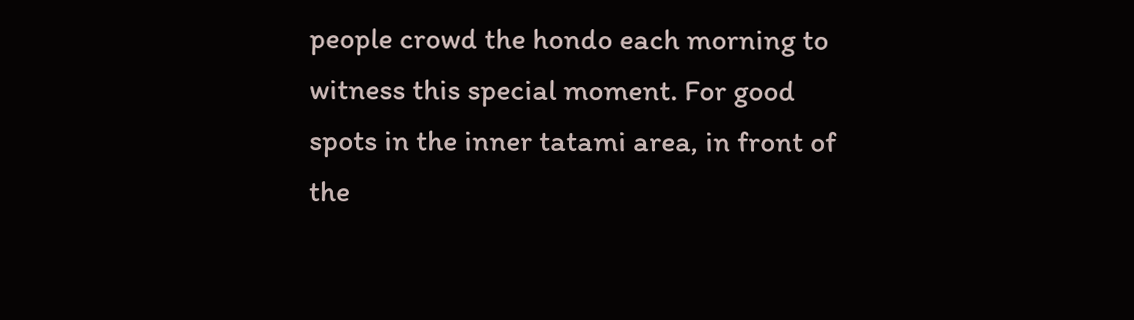people crowd the hondo each morning to witness this special moment. For good spots in the inner tatami area, in front of the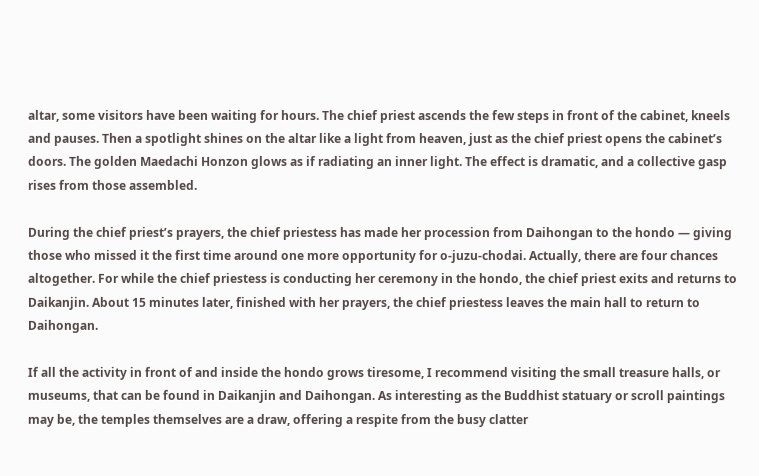altar, some visitors have been waiting for hours. The chief priest ascends the few steps in front of the cabinet, kneels and pauses. Then a spotlight shines on the altar like a light from heaven, just as the chief priest opens the cabinet’s doors. The golden Maedachi Honzon glows as if radiating an inner light. The effect is dramatic, and a collective gasp rises from those assembled.

During the chief priest’s prayers, the chief priestess has made her procession from Daihongan to the hondo — giving those who missed it the first time around one more opportunity for o-juzu-chodai. Actually, there are four chances altogether. For while the chief priestess is conducting her ceremony in the hondo, the chief priest exits and returns to Daikanjin. About 15 minutes later, finished with her prayers, the chief priestess leaves the main hall to return to Daihongan.

If all the activity in front of and inside the hondo grows tiresome, I recommend visiting the small treasure halls, or museums, that can be found in Daikanjin and Daihongan. As interesting as the Buddhist statuary or scroll paintings may be, the temples themselves are a draw, offering a respite from the busy clatter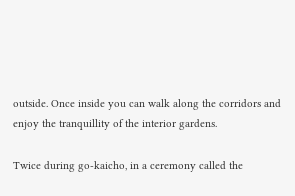outside. Once inside you can walk along the corridors and enjoy the tranquillity of the interior gardens.

Twice during go-kaicho, in a ceremony called the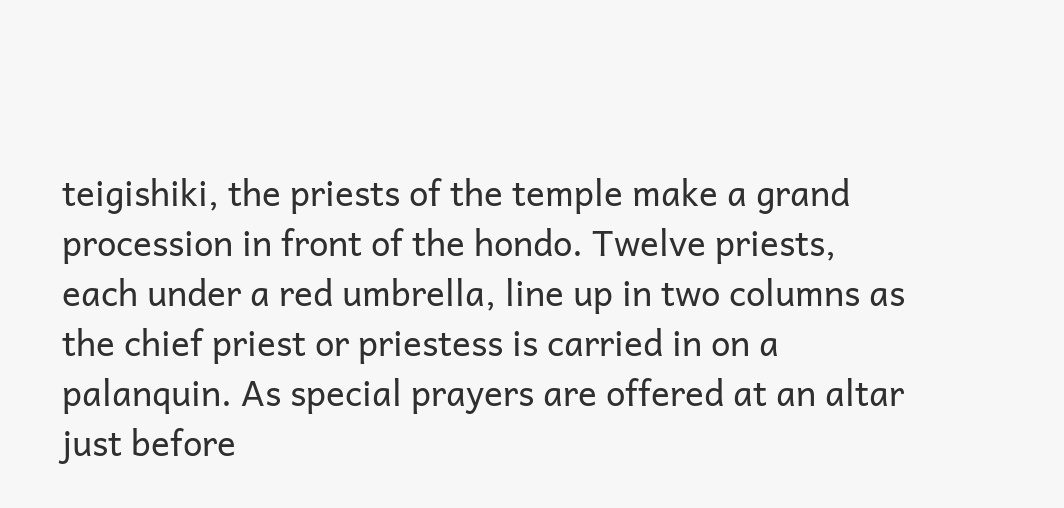teigishiki, the priests of the temple make a grand procession in front of the hondo. Twelve priests, each under a red umbrella, line up in two columns as the chief priest or priestess is carried in on a palanquin. As special prayers are offered at an altar just before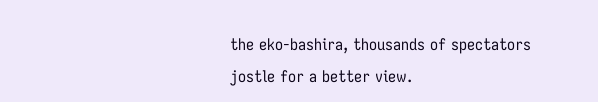the eko-bashira, thousands of spectators jostle for a better view.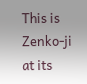This is Zenko-ji at its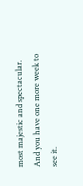most majestic and spectacular. And you have one more week to see it.